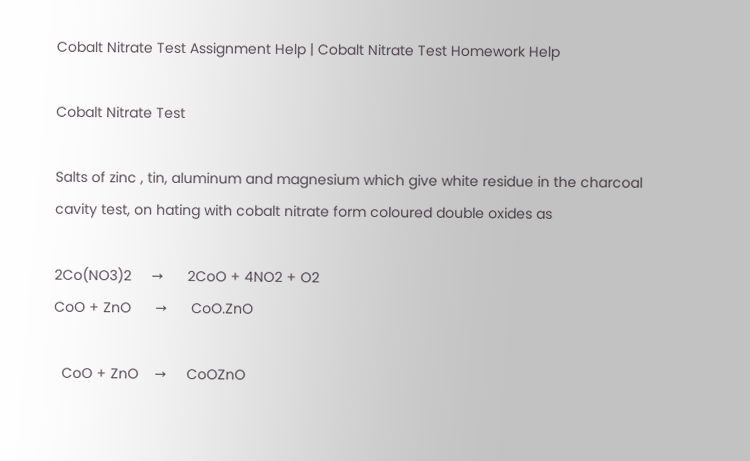Cobalt Nitrate Test Assignment Help | Cobalt Nitrate Test Homework Help

Cobalt Nitrate Test

Salts of zinc , tin, aluminum and magnesium which give white residue in the charcoal cavity test, on hating with cobalt nitrate form coloured double oxides as

2Co(NO3)2     →      2CoO + 4NO2 + O2
CoO + ZnO      →      CoO.ZnO

  CoO + ZnO    →     CoOZnO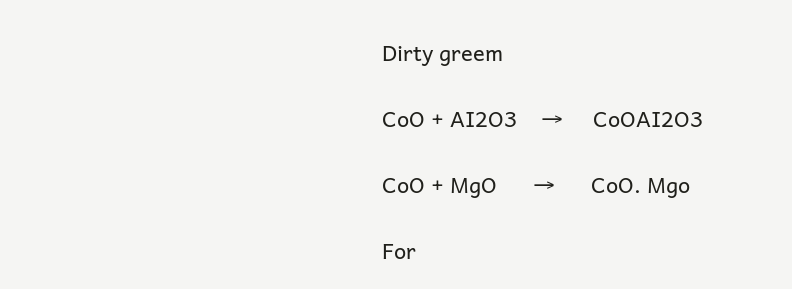Dirty greem

CoO + AI2O3    →     CoOAI2O3

CoO + MgO      →      CoO. Mgo

For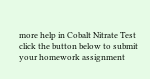more help in Cobalt Nitrate Test click the button below to submit your homework assignment